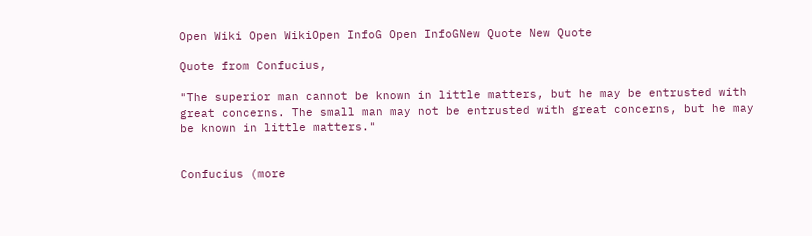Open Wiki Open WikiOpen InfoG Open InfoGNew Quote New Quote

Quote from Confucius,

"The superior man cannot be known in little matters, but he may be entrusted with great concerns. The small man may not be entrusted with great concerns, but he may be known in little matters."


Confucius (more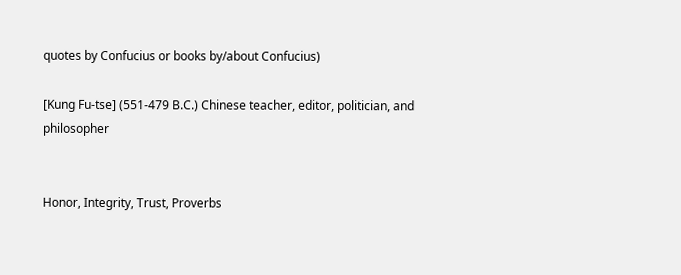quotes by Confucius or books by/about Confucius)

[Kung Fu-tse] (551-479 B.C.) Chinese teacher, editor, politician, and philosopher


Honor, Integrity, Trust, Proverbs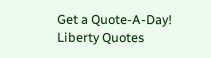Get a Quote-A-Day!
Liberty Quotes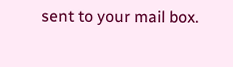sent to your mail box.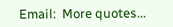Email:  More quotes...